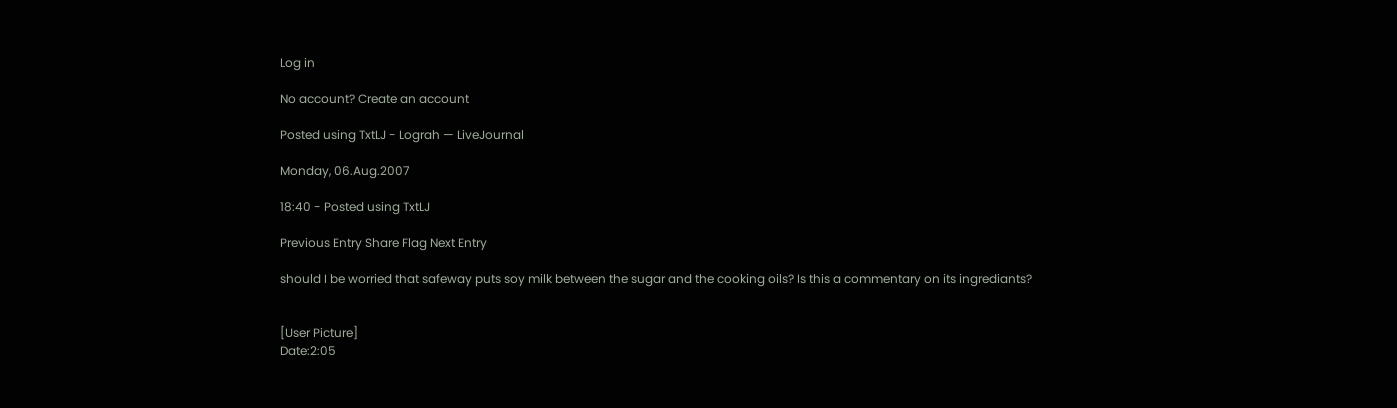Log in

No account? Create an account

Posted using TxtLJ - Lograh — LiveJournal

Monday, 06.Aug.2007

18:40 - Posted using TxtLJ

Previous Entry Share Flag Next Entry

should I be worried that safeway puts soy milk between the sugar and the cooking oils? Is this a commentary on its ingrediants?


[User Picture]
Date:2:05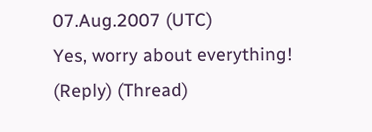07.Aug.2007 (UTC)
Yes, worry about everything!
(Reply) (Thread)